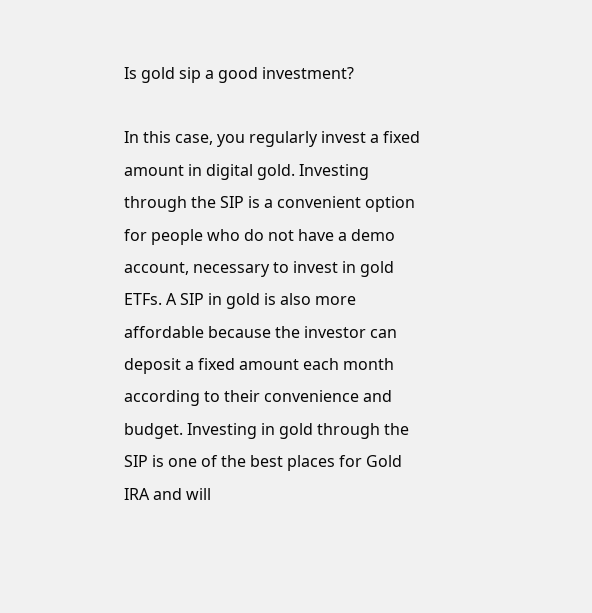Is gold sip a good investment?

In this case, you regularly invest a fixed amount in digital gold. Investing through the SIP is a convenient option for people who do not have a demo account, necessary to invest in gold ETFs. A SIP in gold is also more affordable because the investor can deposit a fixed amount each month according to their convenience and budget. Investing in gold through the SIP is one of the best places for Gold IRA and will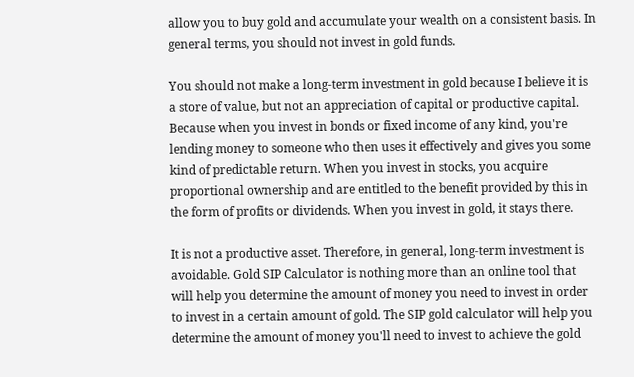allow you to buy gold and accumulate your wealth on a consistent basis. In general terms, you should not invest in gold funds.

You should not make a long-term investment in gold because I believe it is a store of value, but not an appreciation of capital or productive capital. Because when you invest in bonds or fixed income of any kind, you're lending money to someone who then uses it effectively and gives you some kind of predictable return. When you invest in stocks, you acquire proportional ownership and are entitled to the benefit provided by this in the form of profits or dividends. When you invest in gold, it stays there.

It is not a productive asset. Therefore, in general, long-term investment is avoidable. Gold SIP Calculator is nothing more than an online tool that will help you determine the amount of money you need to invest in order to invest in a certain amount of gold. The SIP gold calculator will help you determine the amount of money you'll need to invest to achieve the gold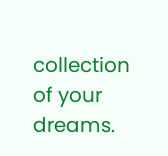collection of your dreams.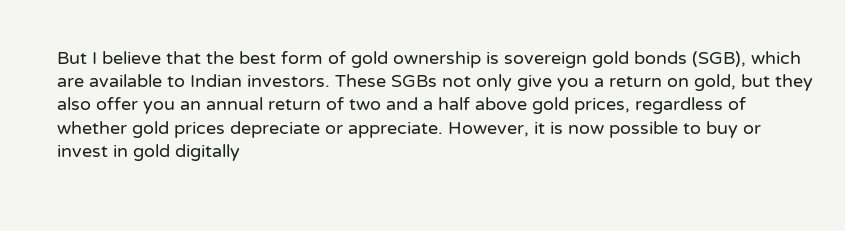But I believe that the best form of gold ownership is sovereign gold bonds (SGB), which are available to Indian investors. These SGBs not only give you a return on gold, but they also offer you an annual return of two and a half above gold prices, regardless of whether gold prices depreciate or appreciate. However, it is now possible to buy or invest in gold digitally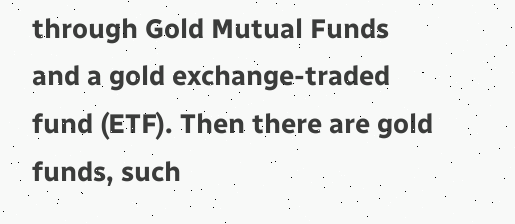through Gold Mutual Funds and a gold exchange-traded fund (ETF). Then there are gold funds, such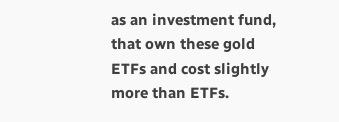as an investment fund, that own these gold ETFs and cost slightly more than ETFs.